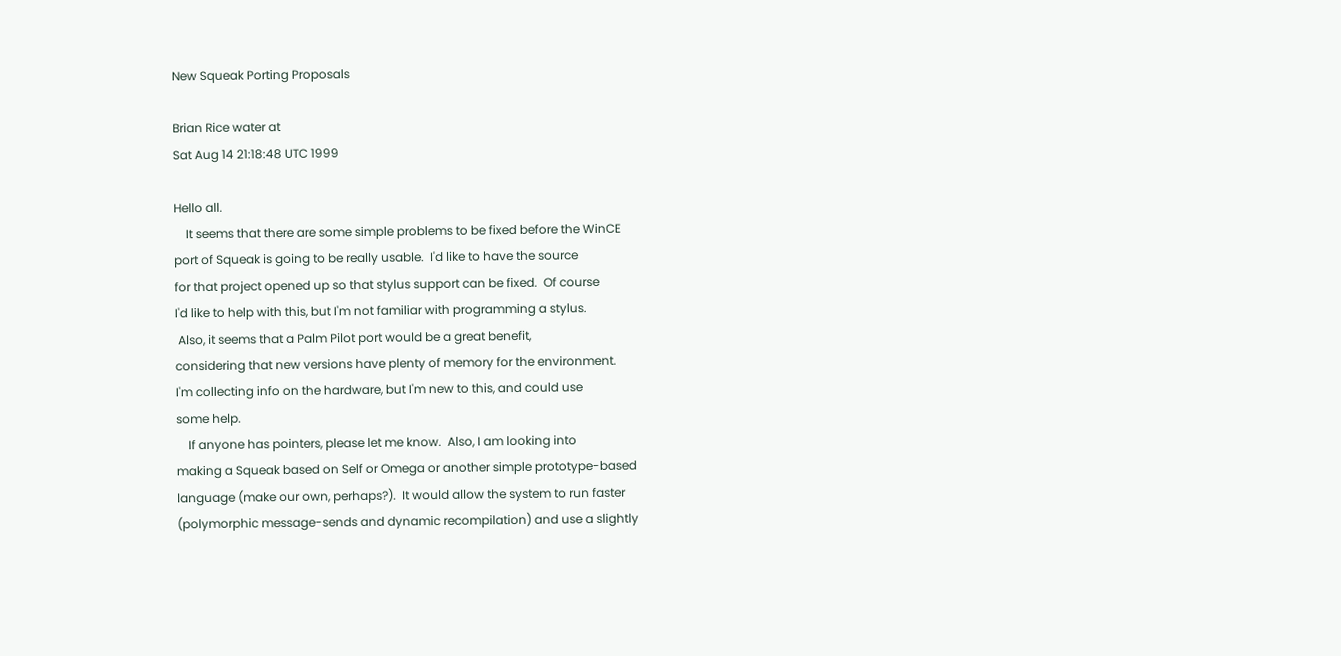New Squeak Porting Proposals

Brian Rice water at
Sat Aug 14 21:18:48 UTC 1999

Hello all.
    It seems that there are some simple problems to be fixed before the WinCE
port of Squeak is going to be really usable.  I'd like to have the source
for that project opened up so that stylus support can be fixed.  Of course
I'd like to help with this, but I'm not familiar with programming a stylus.
 Also, it seems that a Palm Pilot port would be a great benefit,
considering that new versions have plenty of memory for the environment.
I'm collecting info on the hardware, but I'm new to this, and could use
some help.
    If anyone has pointers, please let me know.  Also, I am looking into
making a Squeak based on Self or Omega or another simple prototype-based
language (make our own, perhaps?).  It would allow the system to run faster
(polymorphic message-sends and dynamic recompilation) and use a slightly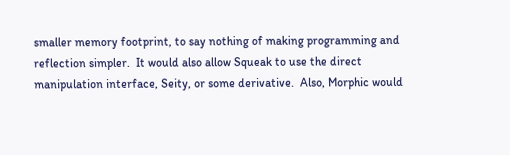smaller memory footprint, to say nothing of making programming and
reflection simpler.  It would also allow Squeak to use the direct
manipulation interface, Seity, or some derivative.  Also, Morphic would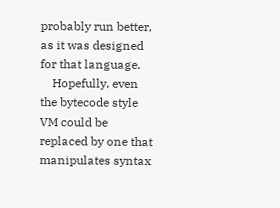probably run better, as it was designed for that language.
    Hopefully, even the bytecode style VM could be replaced by one that
manipulates syntax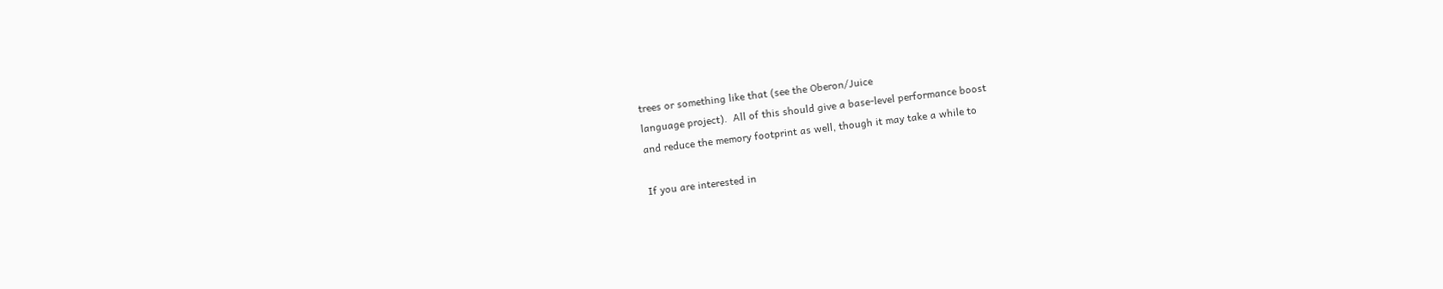trees or something like that (see the Oberon/Juice
language project).  All of this should give a base-level performance boost
and reduce the memory footprint as well, though it may take a while to

If you are interested in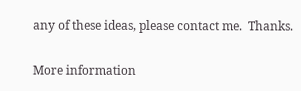any of these ideas, please contact me.  Thanks.


More information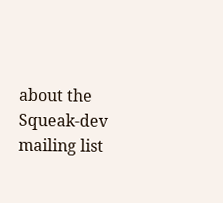about the Squeak-dev mailing list